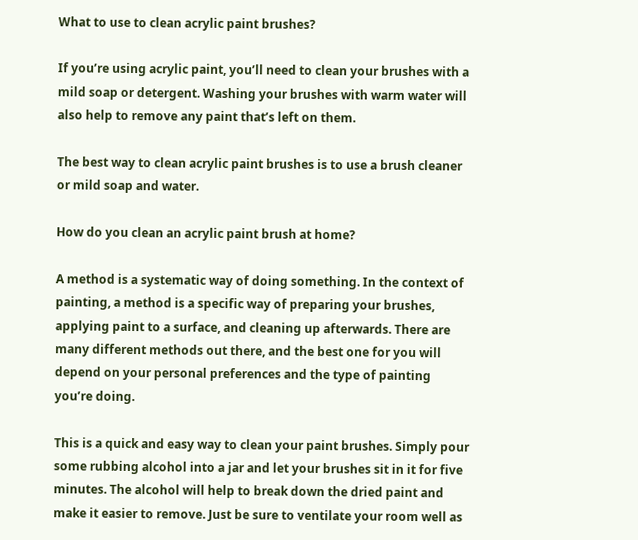What to use to clean acrylic paint brushes?

If you’re using acrylic paint, you’ll need to clean your brushes with a mild soap or detergent. Washing your brushes with warm water will also help to remove any paint that’s left on them.

The best way to clean acrylic paint brushes is to use a brush cleaner or mild soap and water.

How do you clean an acrylic paint brush at home?

A method is a systematic way of doing something. In the context of painting, a method is a specific way of preparing your brushes, applying paint to a surface, and cleaning up afterwards. There are many different methods out there, and the best one for you will depend on your personal preferences and the type of painting you’re doing.

This is a quick and easy way to clean your paint brushes. Simply pour some rubbing alcohol into a jar and let your brushes sit in it for five minutes. The alcohol will help to break down the dried paint and make it easier to remove. Just be sure to ventilate your room well as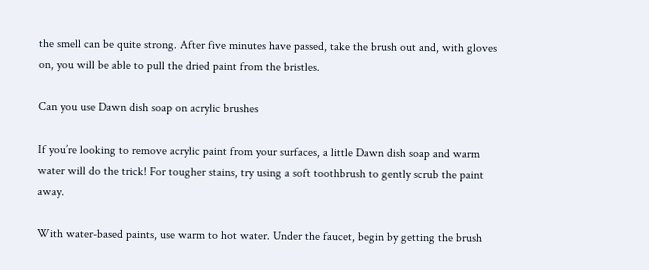the smell can be quite strong. After five minutes have passed, take the brush out and, with gloves on, you will be able to pull the dried paint from the bristles.

Can you use Dawn dish soap on acrylic brushes

If you’re looking to remove acrylic paint from your surfaces, a little Dawn dish soap and warm water will do the trick! For tougher stains, try using a soft toothbrush to gently scrub the paint away.

With water-based paints, use warm to hot water. Under the faucet, begin by getting the brush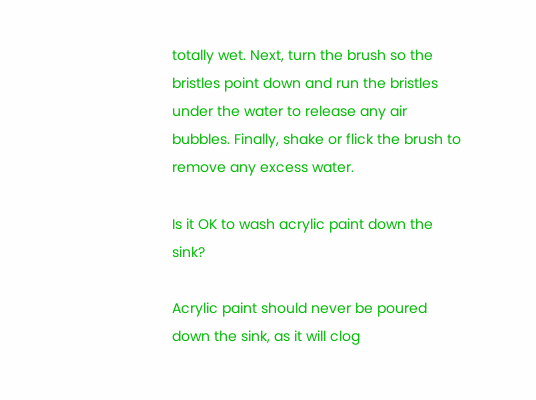totally wet. Next, turn the brush so the bristles point down and run the bristles under the water to release any air bubbles. Finally, shake or flick the brush to remove any excess water.

Is it OK to wash acrylic paint down the sink?

Acrylic paint should never be poured down the sink, as it will clog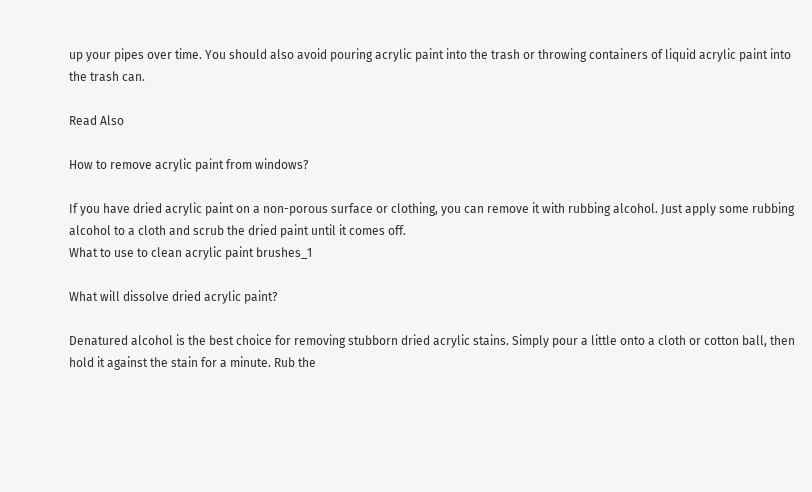up your pipes over time. You should also avoid pouring acrylic paint into the trash or throwing containers of liquid acrylic paint into the trash can.

Read Also

How to remove acrylic paint from windows?

If you have dried acrylic paint on a non-porous surface or clothing, you can remove it with rubbing alcohol. Just apply some rubbing alcohol to a cloth and scrub the dried paint until it comes off.
What to use to clean acrylic paint brushes_1

What will dissolve dried acrylic paint?

Denatured alcohol is the best choice for removing stubborn dried acrylic stains. Simply pour a little onto a cloth or cotton ball, then hold it against the stain for a minute. Rub the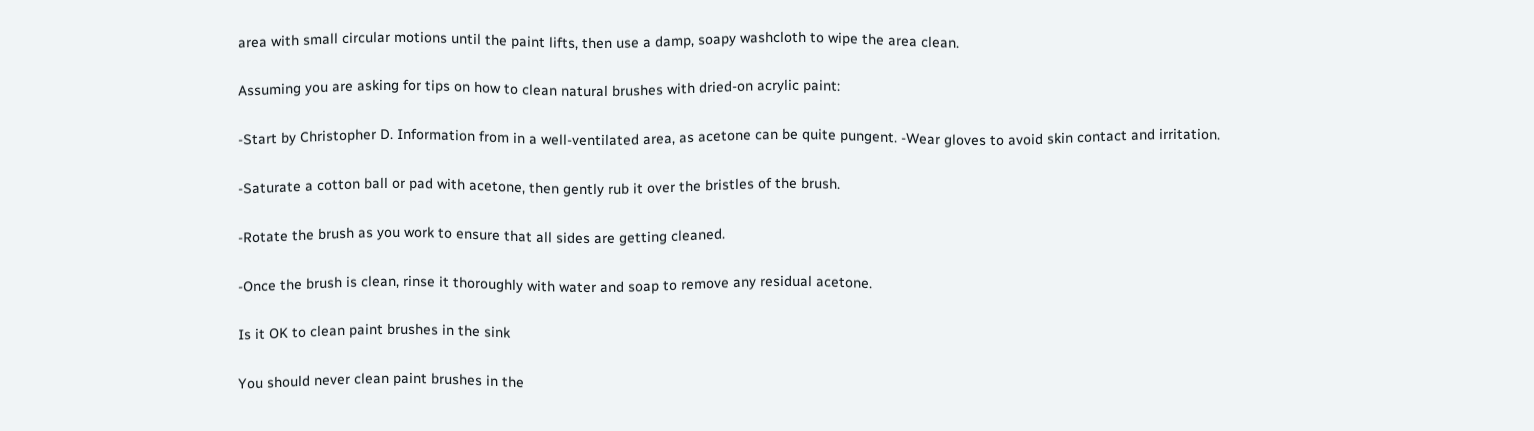area with small circular motions until the paint lifts, then use a damp, soapy washcloth to wipe the area clean.

Assuming you are asking for tips on how to clean natural brushes with dried-on acrylic paint:

-Start by Christopher D. Information from in a well-ventilated area, as acetone can be quite pungent. -Wear gloves to avoid skin contact and irritation.

-Saturate a cotton ball or pad with acetone, then gently rub it over the bristles of the brush.

-Rotate the brush as you work to ensure that all sides are getting cleaned.

-Once the brush is clean, rinse it thoroughly with water and soap to remove any residual acetone.

Is it OK to clean paint brushes in the sink

You should never clean paint brushes in the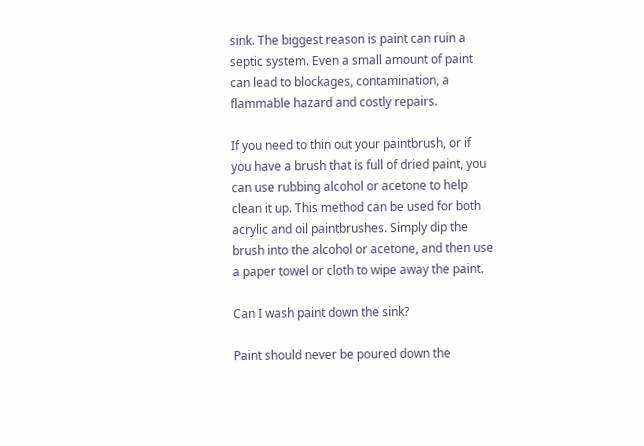sink. The biggest reason is paint can ruin a septic system. Even a small amount of paint can lead to blockages, contamination, a flammable hazard and costly repairs.

If you need to thin out your paintbrush, or if you have a brush that is full of dried paint, you can use rubbing alcohol or acetone to help clean it up. This method can be used for both acrylic and oil paintbrushes. Simply dip the brush into the alcohol or acetone, and then use a paper towel or cloth to wipe away the paint.

Can I wash paint down the sink?

Paint should never be poured down the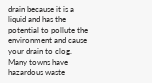drain because it is a liquid and has the potential to pollute the environment and cause your drain to clog. Many towns have hazardous waste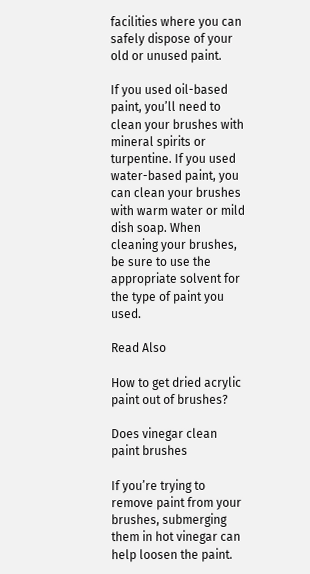facilities where you can safely dispose of your old or unused paint.

If you used oil-based paint, you’ll need to clean your brushes with mineral spirits or turpentine. If you used water-based paint, you can clean your brushes with warm water or mild dish soap. When cleaning your brushes, be sure to use the appropriate solvent for the type of paint you used.

Read Also

How to get dried acrylic paint out of brushes?

Does vinegar clean paint brushes

If you’re trying to remove paint from your brushes, submerging them in hot vinegar can help loosen the paint.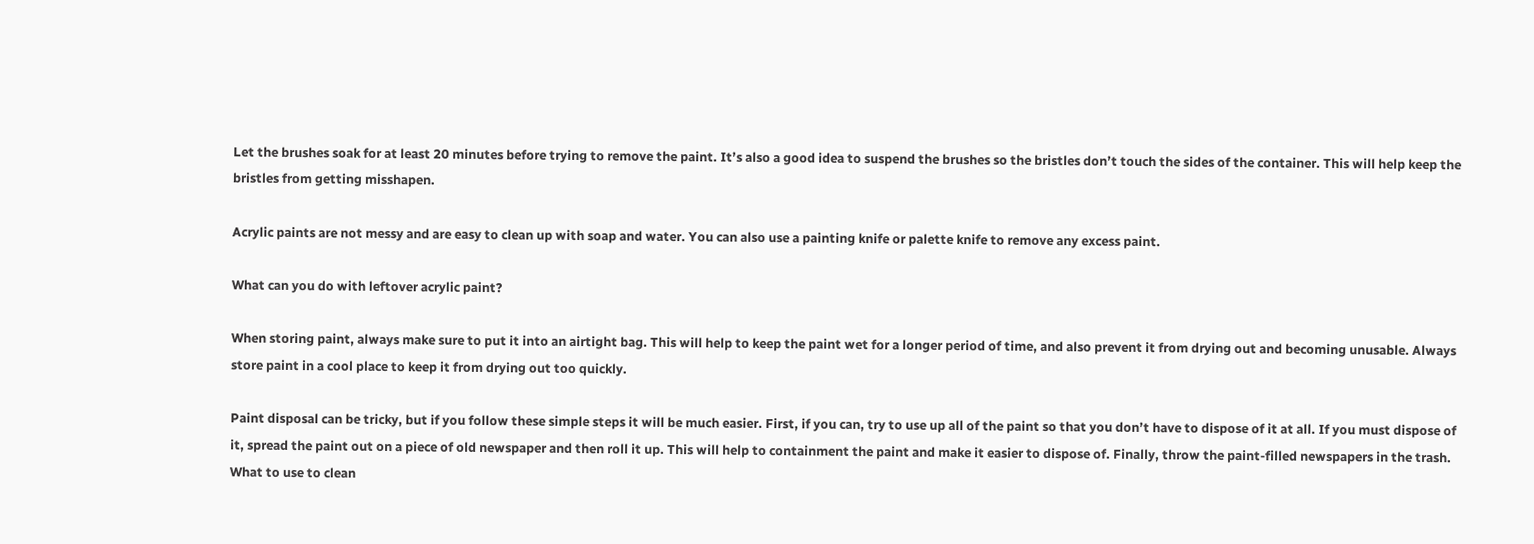Let the brushes soak for at least 20 minutes before trying to remove the paint. It’s also a good idea to suspend the brushes so the bristles don’t touch the sides of the container. This will help keep the bristles from getting misshapen.

Acrylic paints are not messy and are easy to clean up with soap and water. You can also use a painting knife or palette knife to remove any excess paint.

What can you do with leftover acrylic paint?

When storing paint, always make sure to put it into an airtight bag. This will help to keep the paint wet for a longer period of time, and also prevent it from drying out and becoming unusable. Always store paint in a cool place to keep it from drying out too quickly.

Paint disposal can be tricky, but if you follow these simple steps it will be much easier. First, if you can, try to use up all of the paint so that you don’t have to dispose of it at all. If you must dispose of it, spread the paint out on a piece of old newspaper and then roll it up. This will help to containment the paint and make it easier to dispose of. Finally, throw the paint-filled newspapers in the trash.
What to use to clean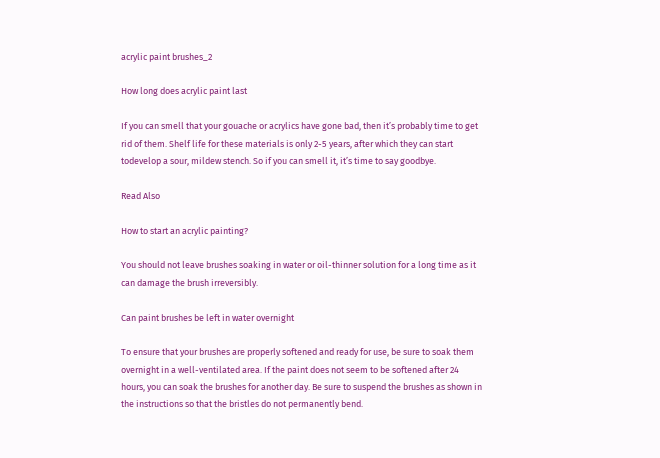acrylic paint brushes_2

How long does acrylic paint last

If you can smell that your gouache or acrylics have gone bad, then it’s probably time to get rid of them. Shelf life for these materials is only 2-5 years, after which they can start todevelop a sour, mildew stench. So if you can smell it, it’s time to say goodbye.

Read Also

How to start an acrylic painting?

You should not leave brushes soaking in water or oil-thinner solution for a long time as it can damage the brush irreversibly.

Can paint brushes be left in water overnight

To ensure that your brushes are properly softened and ready for use, be sure to soak them overnight in a well-ventilated area. If the paint does not seem to be softened after 24 hours, you can soak the brushes for another day. Be sure to suspend the brushes as shown in the instructions so that the bristles do not permanently bend.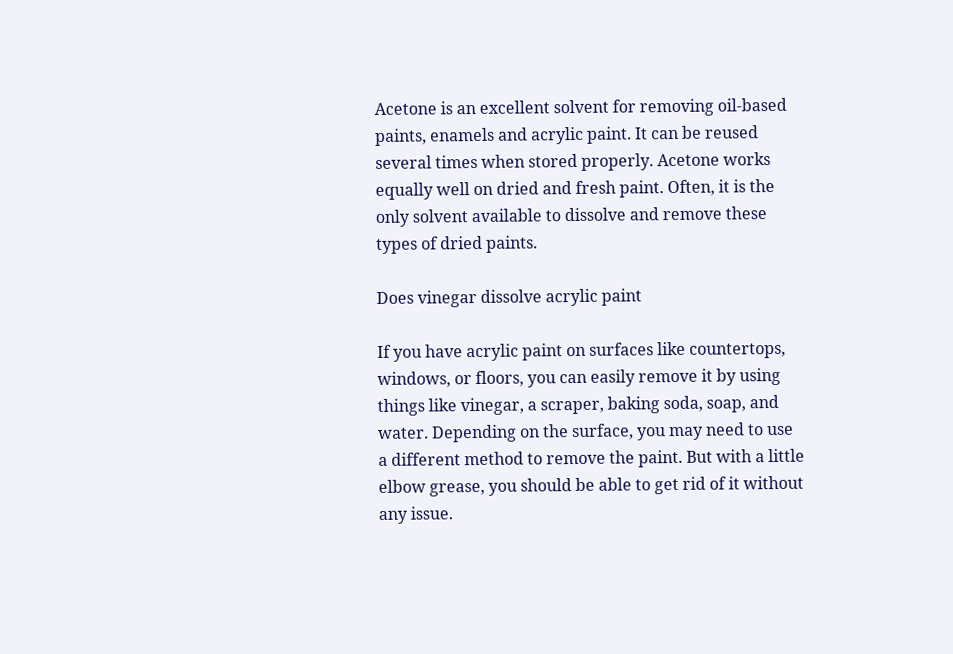Acetone is an excellent solvent for removing oil-based paints, enamels and acrylic paint. It can be reused several times when stored properly. Acetone works equally well on dried and fresh paint. Often, it is the only solvent available to dissolve and remove these types of dried paints.

Does vinegar dissolve acrylic paint

If you have acrylic paint on surfaces like countertops, windows, or floors, you can easily remove it by using things like vinegar, a scraper, baking soda, soap, and water. Depending on the surface, you may need to use a different method to remove the paint. But with a little elbow grease, you should be able to get rid of it without any issue.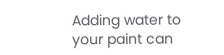Adding water to your paint can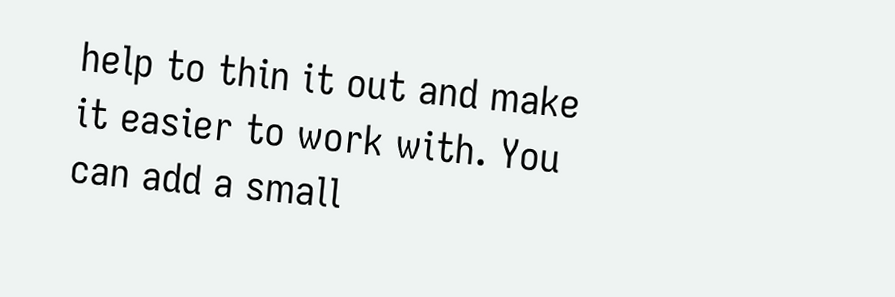help to thin it out and make it easier to work with. You can add a small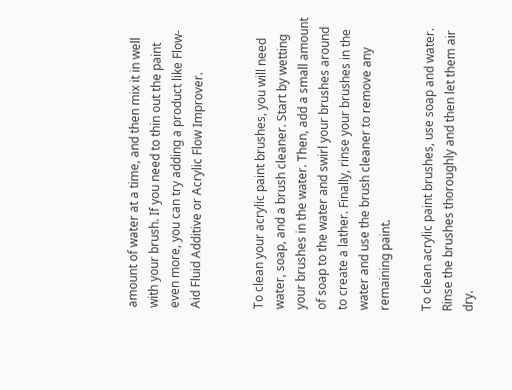amount of water at a time, and then mix it in well with your brush. If you need to thin out the paint even more, you can try adding a product like Flow-Aid Fluid Additive or Acrylic Flow Improver.


To clean your acrylic paint brushes, you will need water, soap, and a brush cleaner. Start by wetting your brushes in the water. Then, add a small amount of soap to the water and swirl your brushes around to create a lather. Finally, rinse your brushes in the water and use the brush cleaner to remove any remaining paint.

To clean acrylic paint brushes, use soap and water. Rinse the brushes thoroughly and then let them air dry.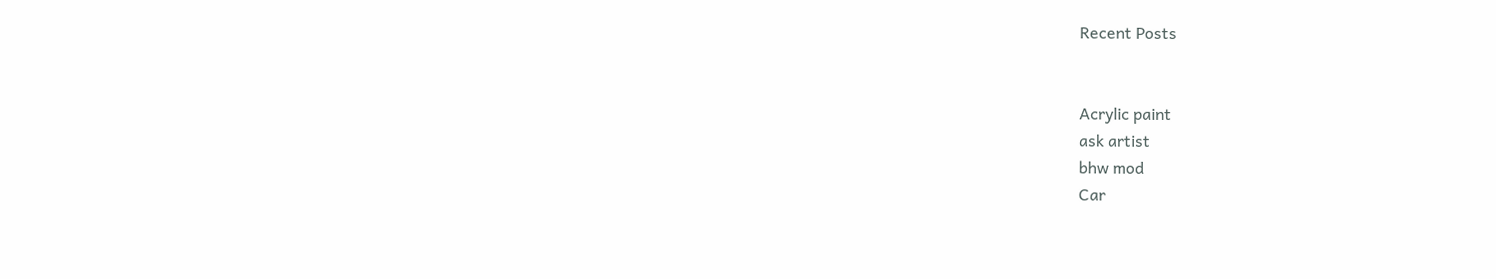Recent Posts


Acrylic paint
ask artist
bhw mod
Car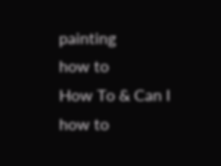painting
how to
How To & Can I
how to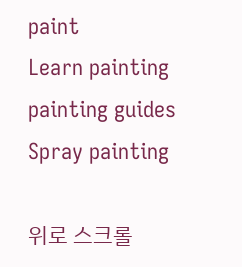paint
Learn painting
painting guides
Spray painting

위로 스크롤